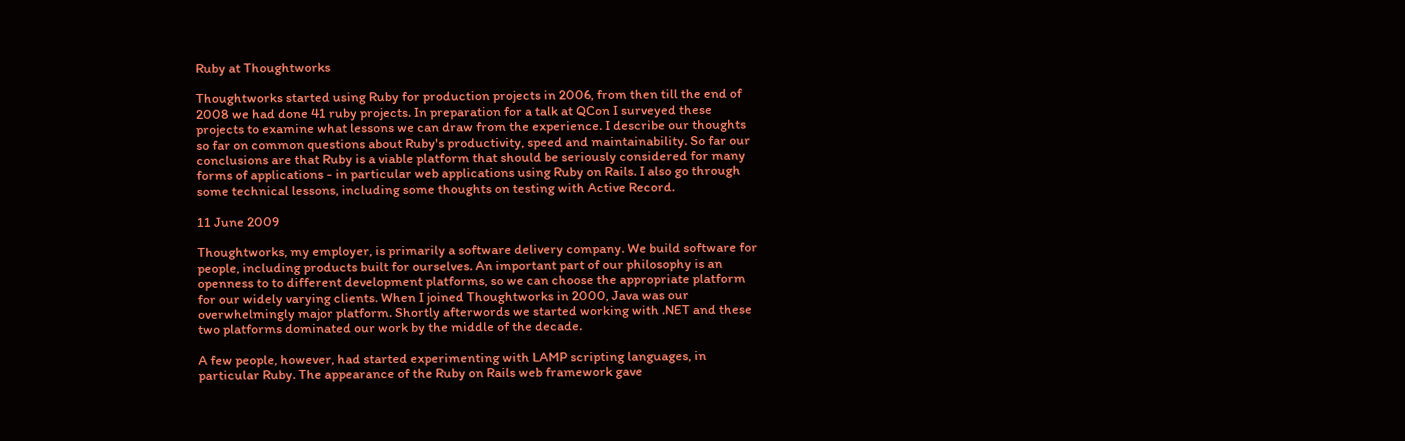Ruby at Thoughtworks

Thoughtworks started using Ruby for production projects in 2006, from then till the end of 2008 we had done 41 ruby projects. In preparation for a talk at QCon I surveyed these projects to examine what lessons we can draw from the experience. I describe our thoughts so far on common questions about Ruby's productivity, speed and maintainability. So far our conclusions are that Ruby is a viable platform that should be seriously considered for many forms of applications - in particular web applications using Ruby on Rails. I also go through some technical lessons, including some thoughts on testing with Active Record.

11 June 2009

Thoughtworks, my employer, is primarily a software delivery company. We build software for people, including products built for ourselves. An important part of our philosophy is an openness to to different development platforms, so we can choose the appropriate platform for our widely varying clients. When I joined Thoughtworks in 2000, Java was our overwhelmingly major platform. Shortly afterwords we started working with .NET and these two platforms dominated our work by the middle of the decade.

A few people, however, had started experimenting with LAMP scripting languages, in particular Ruby. The appearance of the Ruby on Rails web framework gave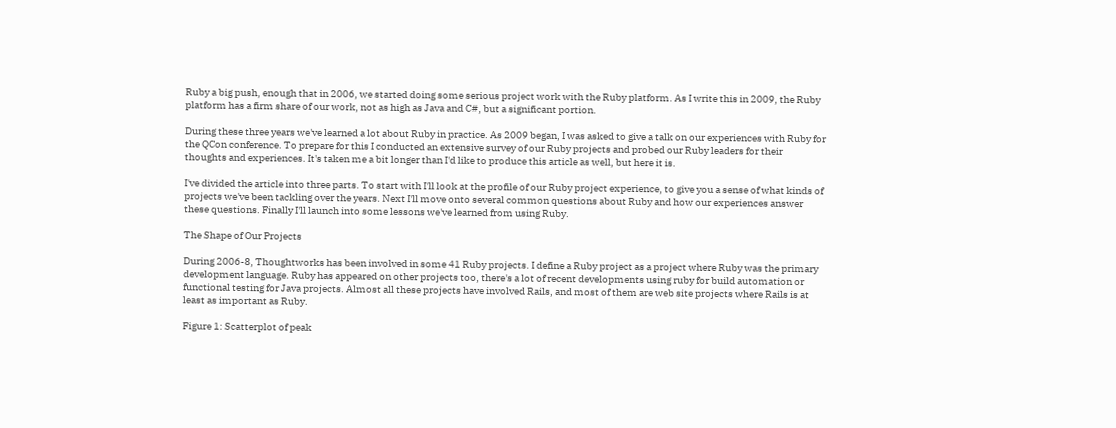Ruby a big push, enough that in 2006, we started doing some serious project work with the Ruby platform. As I write this in 2009, the Ruby platform has a firm share of our work, not as high as Java and C#, but a significant portion.

During these three years we've learned a lot about Ruby in practice. As 2009 began, I was asked to give a talk on our experiences with Ruby for the QCon conference. To prepare for this I conducted an extensive survey of our Ruby projects and probed our Ruby leaders for their thoughts and experiences. It's taken me a bit longer than I'd like to produce this article as well, but here it is.

I've divided the article into three parts. To start with I'll look at the profile of our Ruby project experience, to give you a sense of what kinds of projects we've been tackling over the years. Next I'll move onto several common questions about Ruby and how our experiences answer these questions. Finally I'll launch into some lessons we've learned from using Ruby.

The Shape of Our Projects

During 2006-8, Thoughtworks has been involved in some 41 Ruby projects. I define a Ruby project as a project where Ruby was the primary development language. Ruby has appeared on other projects too, there's a lot of recent developments using ruby for build automation or functional testing for Java projects. Almost all these projects have involved Rails, and most of them are web site projects where Rails is at least as important as Ruby.

Figure 1: Scatterplot of peak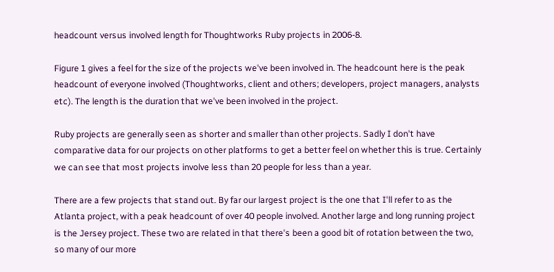headcount versus involved length for Thoughtworks Ruby projects in 2006-8.

Figure 1 gives a feel for the size of the projects we've been involved in. The headcount here is the peak headcount of everyone involved (Thoughtworks, client and others; developers, project managers, analysts etc). The length is the duration that we've been involved in the project.

Ruby projects are generally seen as shorter and smaller than other projects. Sadly I don't have comparative data for our projects on other platforms to get a better feel on whether this is true. Certainly we can see that most projects involve less than 20 people for less than a year.

There are a few projects that stand out. By far our largest project is the one that I'll refer to as the Atlanta project, with a peak headcount of over 40 people involved. Another large and long running project is the Jersey project. These two are related in that there's been a good bit of rotation between the two, so many of our more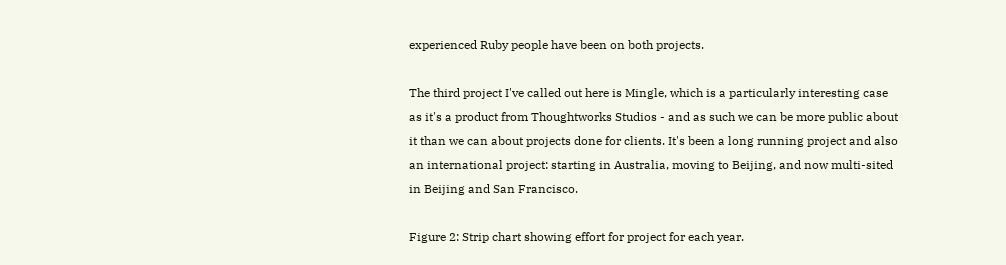experienced Ruby people have been on both projects.

The third project I've called out here is Mingle, which is a particularly interesting case as it's a product from Thoughtworks Studios - and as such we can be more public about it than we can about projects done for clients. It's been a long running project and also an international project: starting in Australia, moving to Beijing, and now multi-sited in Beijing and San Francisco.

Figure 2: Strip chart showing effort for project for each year.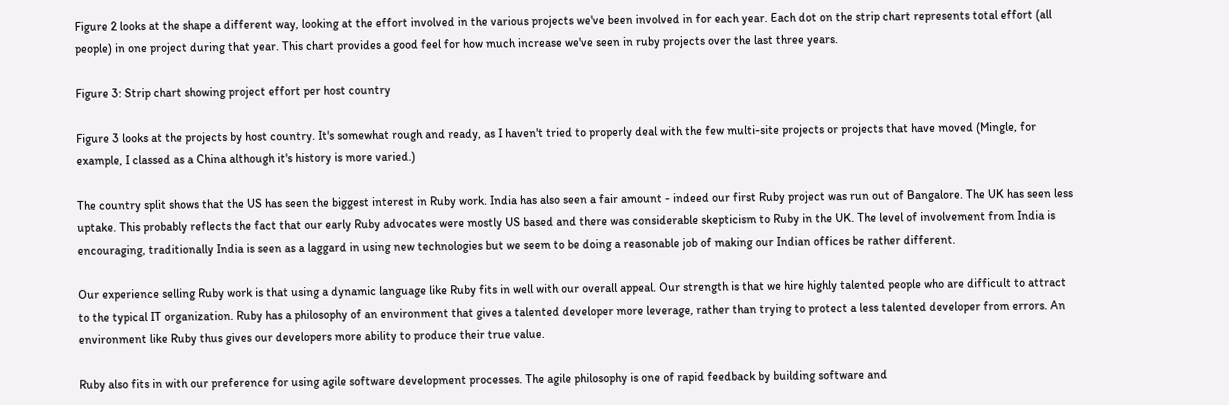Figure 2 looks at the shape a different way, looking at the effort involved in the various projects we've been involved in for each year. Each dot on the strip chart represents total effort (all people) in one project during that year. This chart provides a good feel for how much increase we've seen in ruby projects over the last three years.

Figure 3: Strip chart showing project effort per host country

Figure 3 looks at the projects by host country. It's somewhat rough and ready, as I haven't tried to properly deal with the few multi-site projects or projects that have moved (Mingle, for example, I classed as a China although it's history is more varied.)

The country split shows that the US has seen the biggest interest in Ruby work. India has also seen a fair amount - indeed our first Ruby project was run out of Bangalore. The UK has seen less uptake. This probably reflects the fact that our early Ruby advocates were mostly US based and there was considerable skepticism to Ruby in the UK. The level of involvement from India is encouraging, traditionally India is seen as a laggard in using new technologies but we seem to be doing a reasonable job of making our Indian offices be rather different.

Our experience selling Ruby work is that using a dynamic language like Ruby fits in well with our overall appeal. Our strength is that we hire highly talented people who are difficult to attract to the typical IT organization. Ruby has a philosophy of an environment that gives a talented developer more leverage, rather than trying to protect a less talented developer from errors. An environment like Ruby thus gives our developers more ability to produce their true value.

Ruby also fits in with our preference for using agile software development processes. The agile philosophy is one of rapid feedback by building software and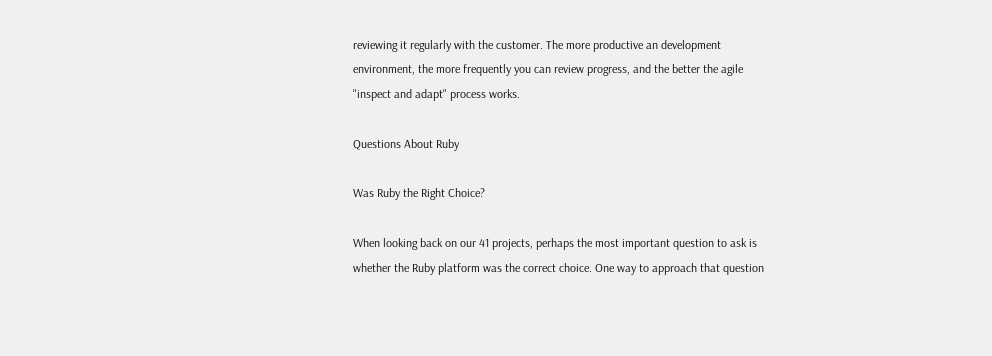reviewing it regularly with the customer. The more productive an development environment, the more frequently you can review progress, and the better the agile "inspect and adapt" process works.

Questions About Ruby

Was Ruby the Right Choice?

When looking back on our 41 projects, perhaps the most important question to ask is whether the Ruby platform was the correct choice. One way to approach that question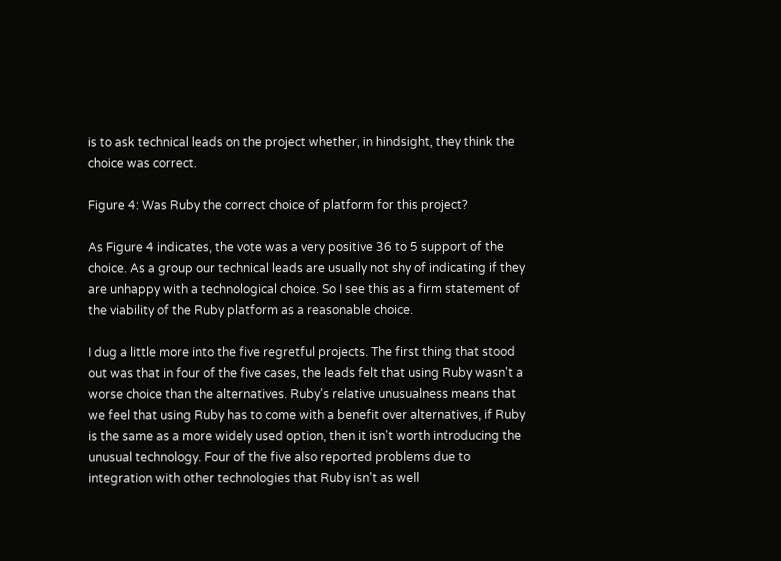is to ask technical leads on the project whether, in hindsight, they think the choice was correct.

Figure 4: Was Ruby the correct choice of platform for this project?

As Figure 4 indicates, the vote was a very positive 36 to 5 support of the choice. As a group our technical leads are usually not shy of indicating if they are unhappy with a technological choice. So I see this as a firm statement of the viability of the Ruby platform as a reasonable choice.

I dug a little more into the five regretful projects. The first thing that stood out was that in four of the five cases, the leads felt that using Ruby wasn't a worse choice than the alternatives. Ruby's relative unusualness means that we feel that using Ruby has to come with a benefit over alternatives, if Ruby is the same as a more widely used option, then it isn't worth introducing the unusual technology. Four of the five also reported problems due to integration with other technologies that Ruby isn't as well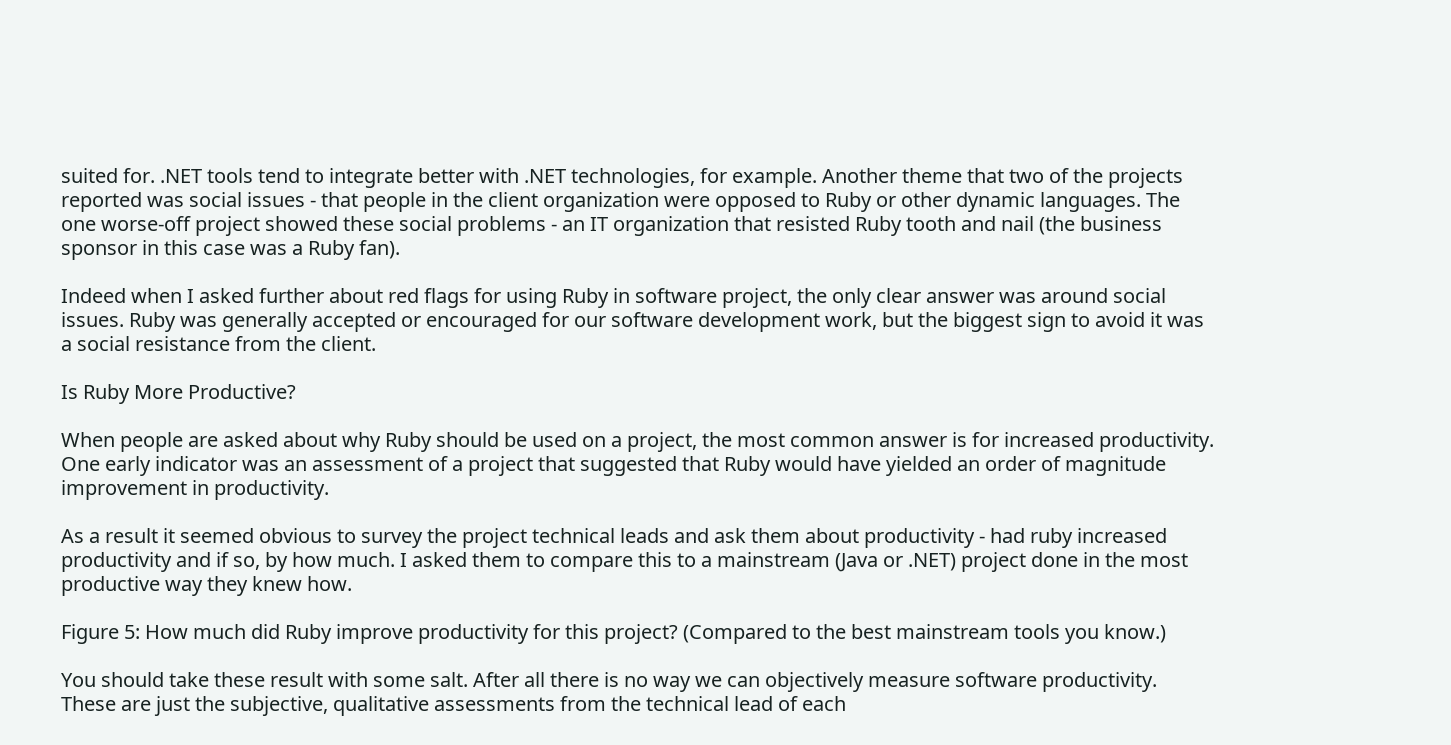suited for. .NET tools tend to integrate better with .NET technologies, for example. Another theme that two of the projects reported was social issues - that people in the client organization were opposed to Ruby or other dynamic languages. The one worse-off project showed these social problems - an IT organization that resisted Ruby tooth and nail (the business sponsor in this case was a Ruby fan).

Indeed when I asked further about red flags for using Ruby in software project, the only clear answer was around social issues. Ruby was generally accepted or encouraged for our software development work, but the biggest sign to avoid it was a social resistance from the client.

Is Ruby More Productive?

When people are asked about why Ruby should be used on a project, the most common answer is for increased productivity. One early indicator was an assessment of a project that suggested that Ruby would have yielded an order of magnitude improvement in productivity.

As a result it seemed obvious to survey the project technical leads and ask them about productivity - had ruby increased productivity and if so, by how much. I asked them to compare this to a mainstream (Java or .NET) project done in the most productive way they knew how.

Figure 5: How much did Ruby improve productivity for this project? (Compared to the best mainstream tools you know.)

You should take these result with some salt. After all there is no way we can objectively measure software productivity. These are just the subjective, qualitative assessments from the technical lead of each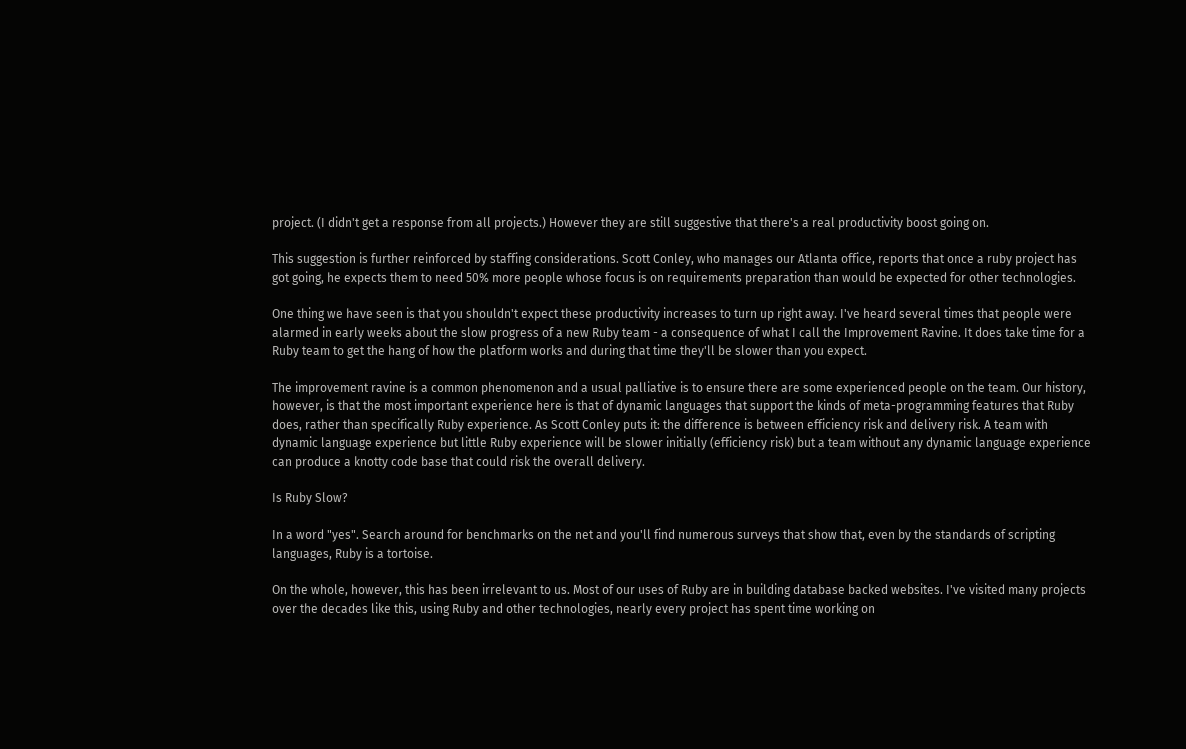project. (I didn't get a response from all projects.) However they are still suggestive that there's a real productivity boost going on.

This suggestion is further reinforced by staffing considerations. Scott Conley, who manages our Atlanta office, reports that once a ruby project has got going, he expects them to need 50% more people whose focus is on requirements preparation than would be expected for other technologies.

One thing we have seen is that you shouldn't expect these productivity increases to turn up right away. I've heard several times that people were alarmed in early weeks about the slow progress of a new Ruby team - a consequence of what I call the Improvement Ravine. It does take time for a Ruby team to get the hang of how the platform works and during that time they'll be slower than you expect.

The improvement ravine is a common phenomenon and a usual palliative is to ensure there are some experienced people on the team. Our history, however, is that the most important experience here is that of dynamic languages that support the kinds of meta-programming features that Ruby does, rather than specifically Ruby experience. As Scott Conley puts it: the difference is between efficiency risk and delivery risk. A team with dynamic language experience but little Ruby experience will be slower initially (efficiency risk) but a team without any dynamic language experience can produce a knotty code base that could risk the overall delivery.

Is Ruby Slow?

In a word "yes". Search around for benchmarks on the net and you'll find numerous surveys that show that, even by the standards of scripting languages, Ruby is a tortoise.

On the whole, however, this has been irrelevant to us. Most of our uses of Ruby are in building database backed websites. I've visited many projects over the decades like this, using Ruby and other technologies, nearly every project has spent time working on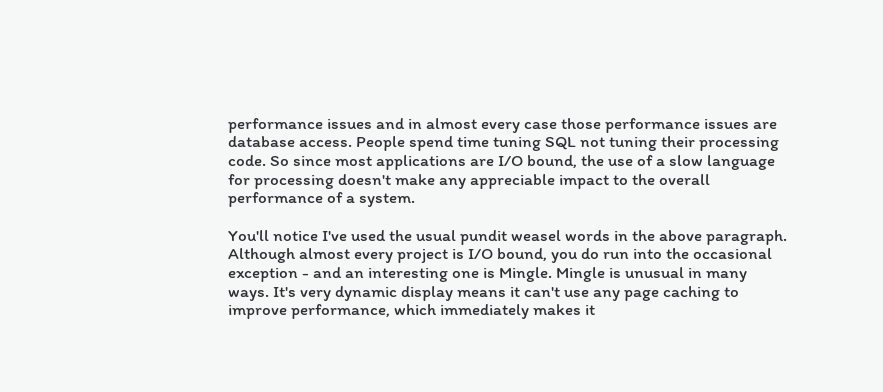performance issues and in almost every case those performance issues are database access. People spend time tuning SQL not tuning their processing code. So since most applications are I/O bound, the use of a slow language for processing doesn't make any appreciable impact to the overall performance of a system.

You'll notice I've used the usual pundit weasel words in the above paragraph. Although almost every project is I/O bound, you do run into the occasional exception - and an interesting one is Mingle. Mingle is unusual in many ways. It's very dynamic display means it can't use any page caching to improve performance, which immediately makes it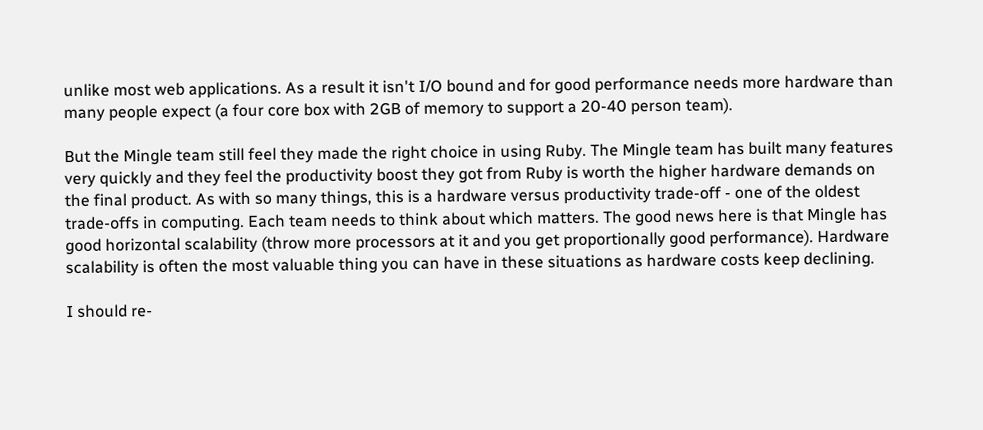unlike most web applications. As a result it isn't I/O bound and for good performance needs more hardware than many people expect (a four core box with 2GB of memory to support a 20-40 person team).

But the Mingle team still feel they made the right choice in using Ruby. The Mingle team has built many features very quickly and they feel the productivity boost they got from Ruby is worth the higher hardware demands on the final product. As with so many things, this is a hardware versus productivity trade-off - one of the oldest trade-offs in computing. Each team needs to think about which matters. The good news here is that Mingle has good horizontal scalability (throw more processors at it and you get proportionally good performance). Hardware scalability is often the most valuable thing you can have in these situations as hardware costs keep declining.

I should re-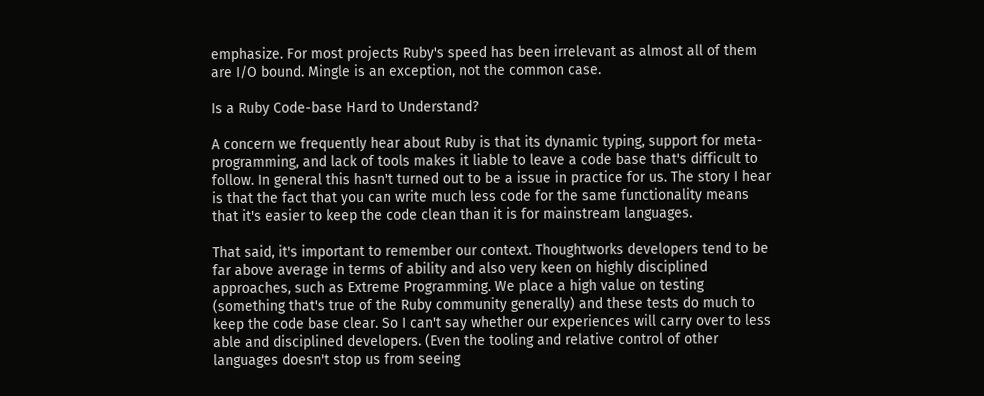emphasize. For most projects Ruby's speed has been irrelevant as almost all of them are I/O bound. Mingle is an exception, not the common case.

Is a Ruby Code-base Hard to Understand?

A concern we frequently hear about Ruby is that its dynamic typing, support for meta-programming, and lack of tools makes it liable to leave a code base that's difficult to follow. In general this hasn't turned out to be a issue in practice for us. The story I hear is that the fact that you can write much less code for the same functionality means that it's easier to keep the code clean than it is for mainstream languages.

That said, it's important to remember our context. Thoughtworks developers tend to be far above average in terms of ability and also very keen on highly disciplined approaches, such as Extreme Programming. We place a high value on testing (something that's true of the Ruby community generally) and these tests do much to keep the code base clear. So I can't say whether our experiences will carry over to less able and disciplined developers. (Even the tooling and relative control of other languages doesn't stop us from seeing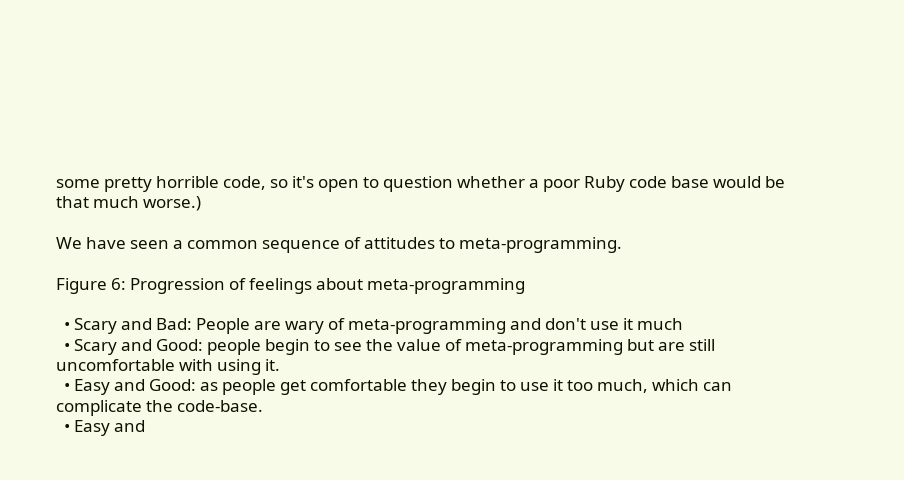some pretty horrible code, so it's open to question whether a poor Ruby code base would be that much worse.)

We have seen a common sequence of attitudes to meta-programming.

Figure 6: Progression of feelings about meta-programming

  • Scary and Bad: People are wary of meta-programming and don't use it much
  • Scary and Good: people begin to see the value of meta-programming but are still uncomfortable with using it.
  • Easy and Good: as people get comfortable they begin to use it too much, which can complicate the code-base.
  • Easy and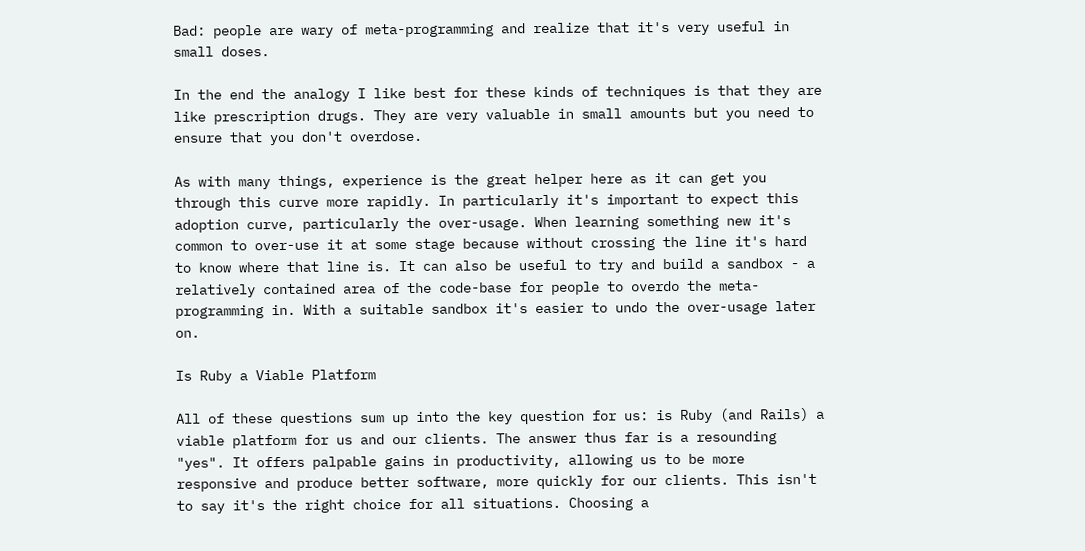Bad: people are wary of meta-programming and realize that it's very useful in small doses.

In the end the analogy I like best for these kinds of techniques is that they are like prescription drugs. They are very valuable in small amounts but you need to ensure that you don't overdose.

As with many things, experience is the great helper here as it can get you through this curve more rapidly. In particularly it's important to expect this adoption curve, particularly the over-usage. When learning something new it's common to over-use it at some stage because without crossing the line it's hard to know where that line is. It can also be useful to try and build a sandbox - a relatively contained area of the code-base for people to overdo the meta-programming in. With a suitable sandbox it's easier to undo the over-usage later on.

Is Ruby a Viable Platform

All of these questions sum up into the key question for us: is Ruby (and Rails) a viable platform for us and our clients. The answer thus far is a resounding "yes". It offers palpable gains in productivity, allowing us to be more responsive and produce better software, more quickly for our clients. This isn't to say it's the right choice for all situations. Choosing a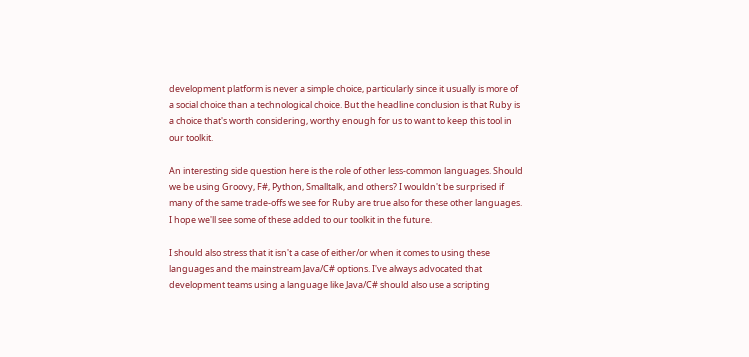development platform is never a simple choice, particularly since it usually is more of a social choice than a technological choice. But the headline conclusion is that Ruby is a choice that's worth considering, worthy enough for us to want to keep this tool in our toolkit.

An interesting side question here is the role of other less-common languages. Should we be using Groovy, F#, Python, Smalltalk, and others? I wouldn't be surprised if many of the same trade-offs we see for Ruby are true also for these other languages. I hope we'll see some of these added to our toolkit in the future.

I should also stress that it isn't a case of either/or when it comes to using these languages and the mainstream Java/C# options. I've always advocated that development teams using a language like Java/C# should also use a scripting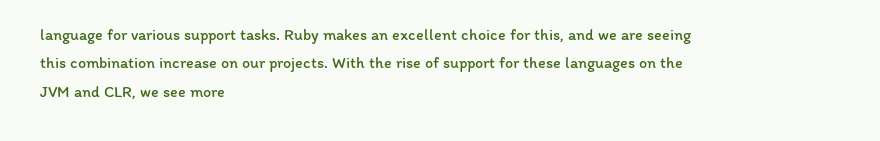language for various support tasks. Ruby makes an excellent choice for this, and we are seeing this combination increase on our projects. With the rise of support for these languages on the JVM and CLR, we see more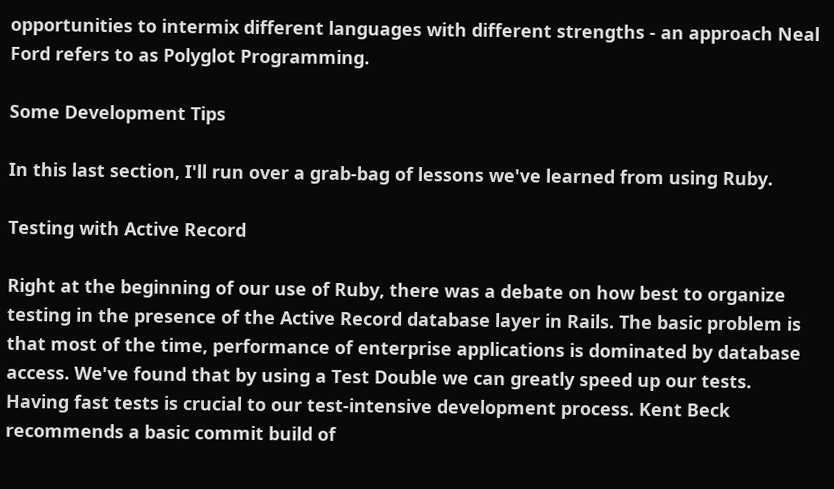opportunities to intermix different languages with different strengths - an approach Neal Ford refers to as Polyglot Programming.

Some Development Tips

In this last section, I'll run over a grab-bag of lessons we've learned from using Ruby.

Testing with Active Record

Right at the beginning of our use of Ruby, there was a debate on how best to organize testing in the presence of the Active Record database layer in Rails. The basic problem is that most of the time, performance of enterprise applications is dominated by database access. We've found that by using a Test Double we can greatly speed up our tests. Having fast tests is crucial to our test-intensive development process. Kent Beck recommends a basic commit build of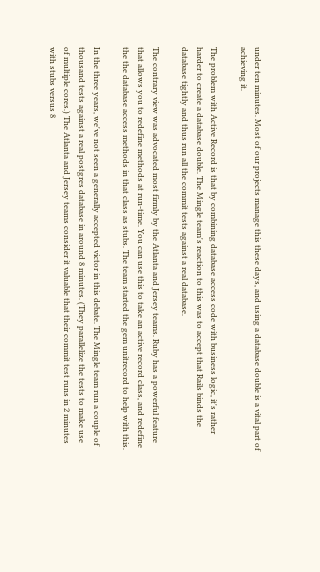under ten minutes. Most of our projects manage this these days, and using a database double is a vital part of achieving it.

The problem with Active Record is that by combining database access code with business logic, it's rather harder to create a database double. The Mingle team's reaction to this was to accept that Rails binds the database tightly and thus run all the commit tests against a real database.

The contrary view was advocated most firmly by the Atlanta and Jersey teams. Ruby has a powerful feature that allows you to redefine methods at run-time. You can use this to take an active record class, and redefine the the database access methods in that class as stubs. The team started the gem unitrecord to help with this.

In the three years, we've not seen a generally accepted victor in this debate. The Mingle team run a couple of thousand tests against a real postgres database in around 8 minutes. (They parallelize the tests to make use of multiple cores.) The Atlanta and Jersey teams consider it valuable that their commit test runs in 2 minutes with stubs versus 8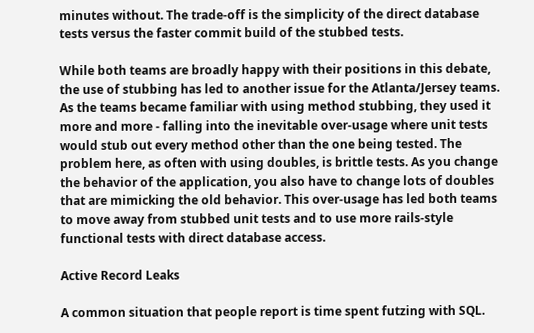minutes without. The trade-off is the simplicity of the direct database tests versus the faster commit build of the stubbed tests.

While both teams are broadly happy with their positions in this debate, the use of stubbing has led to another issue for the Atlanta/Jersey teams. As the teams became familiar with using method stubbing, they used it more and more - falling into the inevitable over-usage where unit tests would stub out every method other than the one being tested. The problem here, as often with using doubles, is brittle tests. As you change the behavior of the application, you also have to change lots of doubles that are mimicking the old behavior. This over-usage has led both teams to move away from stubbed unit tests and to use more rails-style functional tests with direct database access.

Active Record Leaks

A common situation that people report is time spent futzing with SQL.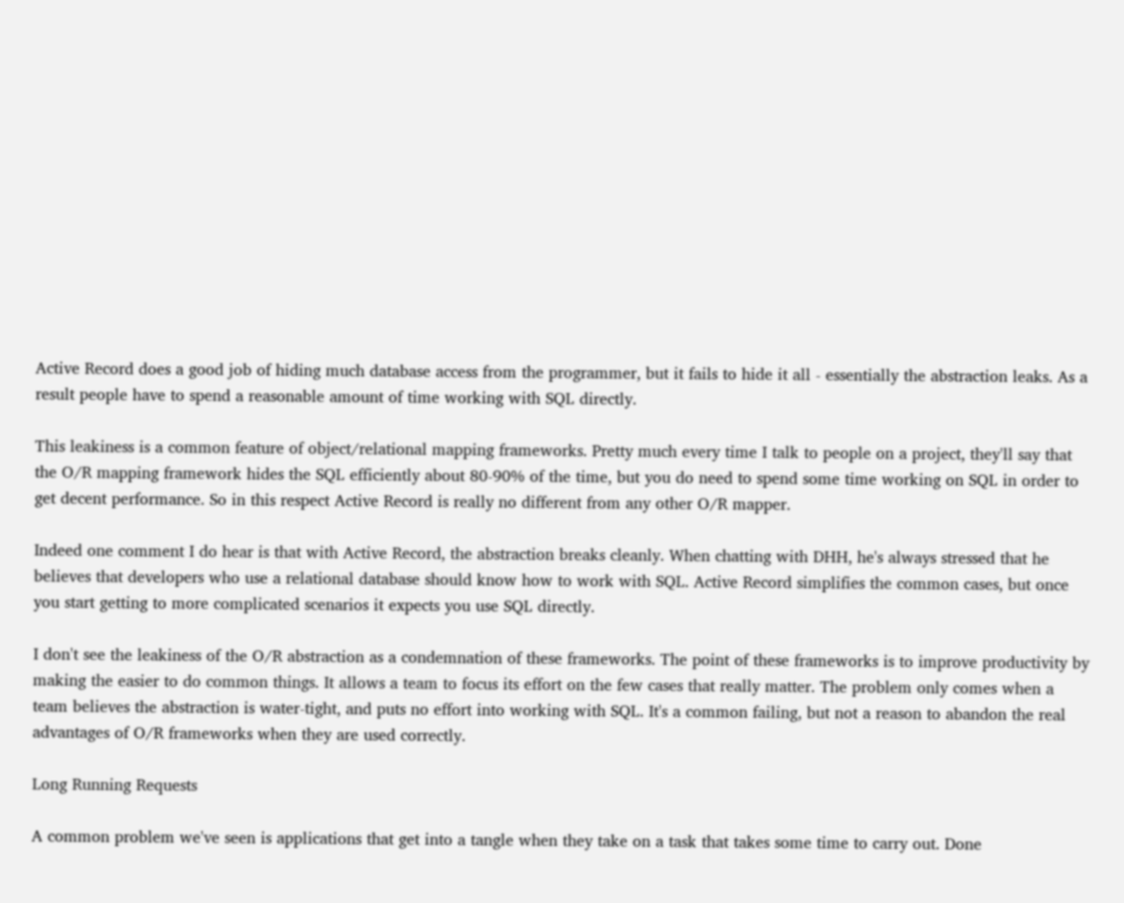Active Record does a good job of hiding much database access from the programmer, but it fails to hide it all - essentially the abstraction leaks. As a result people have to spend a reasonable amount of time working with SQL directly.

This leakiness is a common feature of object/relational mapping frameworks. Pretty much every time I talk to people on a project, they'll say that the O/R mapping framework hides the SQL efficiently about 80-90% of the time, but you do need to spend some time working on SQL in order to get decent performance. So in this respect Active Record is really no different from any other O/R mapper.

Indeed one comment I do hear is that with Active Record, the abstraction breaks cleanly. When chatting with DHH, he's always stressed that he believes that developers who use a relational database should know how to work with SQL. Active Record simplifies the common cases, but once you start getting to more complicated scenarios it expects you use SQL directly.

I don't see the leakiness of the O/R abstraction as a condemnation of these frameworks. The point of these frameworks is to improve productivity by making the easier to do common things. It allows a team to focus its effort on the few cases that really matter. The problem only comes when a team believes the abstraction is water-tight, and puts no effort into working with SQL. It's a common failing, but not a reason to abandon the real advantages of O/R frameworks when they are used correctly.

Long Running Requests

A common problem we've seen is applications that get into a tangle when they take on a task that takes some time to carry out. Done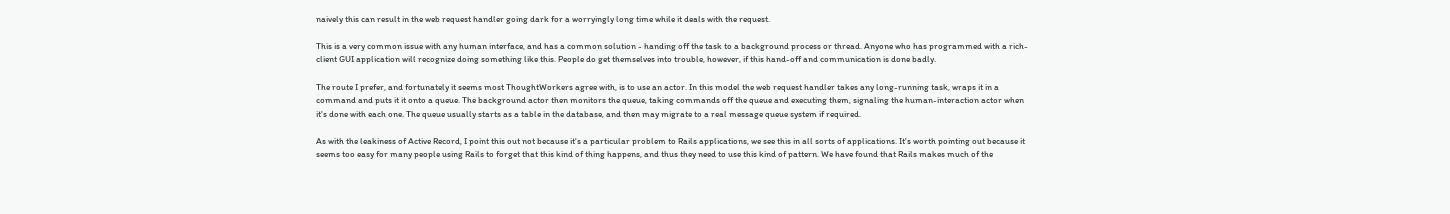naively this can result in the web request handler going dark for a worryingly long time while it deals with the request.

This is a very common issue with any human interface, and has a common solution - handing off the task to a background process or thread. Anyone who has programmed with a rich-client GUI application will recognize doing something like this. People do get themselves into trouble, however, if this hand-off and communication is done badly.

The route I prefer, and fortunately it seems most ThoughtWorkers agree with, is to use an actor. In this model the web request handler takes any long-running task, wraps it in a command and puts it it onto a queue. The background actor then monitors the queue, taking commands off the queue and executing them, signaling the human-interaction actor when it's done with each one. The queue usually starts as a table in the database, and then may migrate to a real message queue system if required.

As with the leakiness of Active Record, I point this out not because it's a particular problem to Rails applications, we see this in all sorts of applications. It's worth pointing out because it seems too easy for many people using Rails to forget that this kind of thing happens, and thus they need to use this kind of pattern. We have found that Rails makes much of the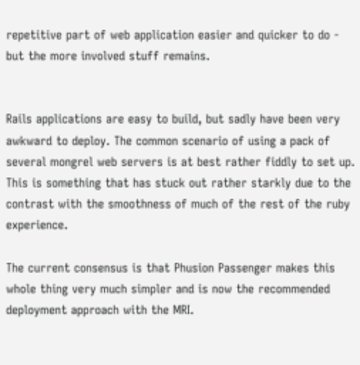repetitive part of web application easier and quicker to do - but the more involved stuff remains.


Rails applications are easy to build, but sadly have been very awkward to deploy. The common scenario of using a pack of several mongrel web servers is at best rather fiddly to set up. This is something that has stuck out rather starkly due to the contrast with the smoothness of much of the rest of the ruby experience.

The current consensus is that Phusion Passenger makes this whole thing very much simpler and is now the recommended deployment approach with the MRI.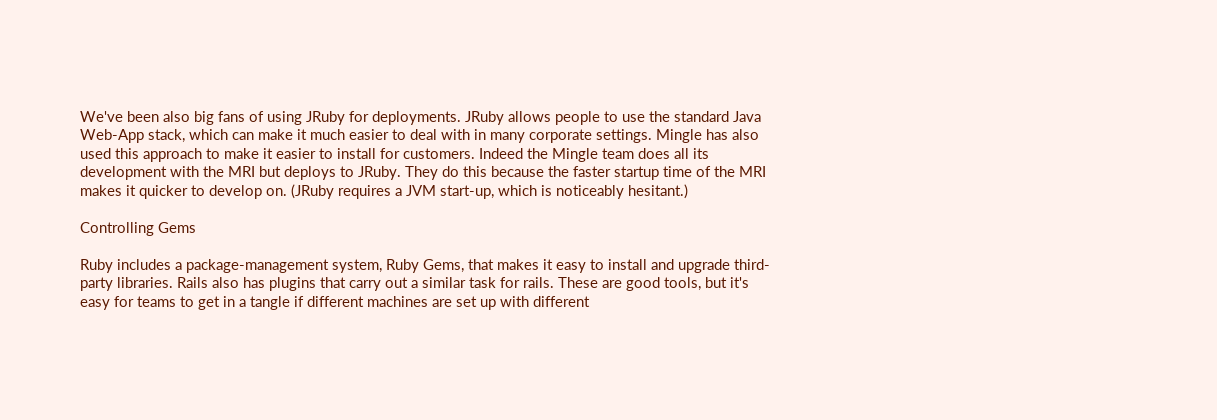We've been also big fans of using JRuby for deployments. JRuby allows people to use the standard Java Web-App stack, which can make it much easier to deal with in many corporate settings. Mingle has also used this approach to make it easier to install for customers. Indeed the Mingle team does all its development with the MRI but deploys to JRuby. They do this because the faster startup time of the MRI makes it quicker to develop on. (JRuby requires a JVM start-up, which is noticeably hesitant.)

Controlling Gems

Ruby includes a package-management system, Ruby Gems, that makes it easy to install and upgrade third-party libraries. Rails also has plugins that carry out a similar task for rails. These are good tools, but it's easy for teams to get in a tangle if different machines are set up with different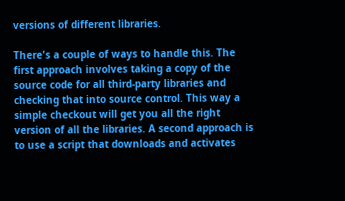versions of different libraries.

There's a couple of ways to handle this. The first approach involves taking a copy of the source code for all third-party libraries and checking that into source control. This way a simple checkout will get you all the right version of all the libraries. A second approach is to use a script that downloads and activates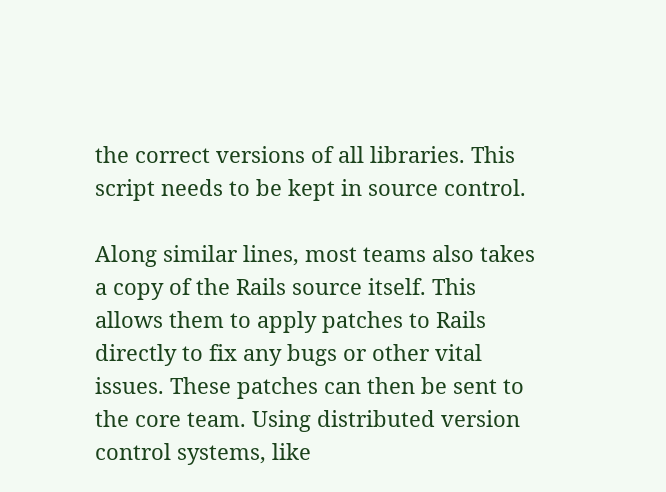the correct versions of all libraries. This script needs to be kept in source control.

Along similar lines, most teams also takes a copy of the Rails source itself. This allows them to apply patches to Rails directly to fix any bugs or other vital issues. These patches can then be sent to the core team. Using distributed version control systems, like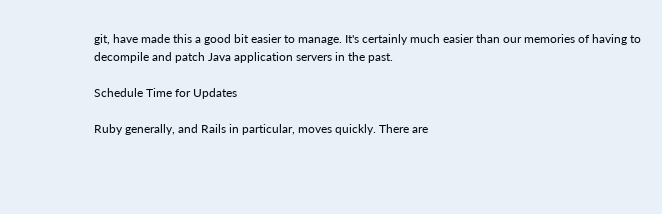git, have made this a good bit easier to manage. It's certainly much easier than our memories of having to decompile and patch Java application servers in the past.

Schedule Time for Updates

Ruby generally, and Rails in particular, moves quickly. There are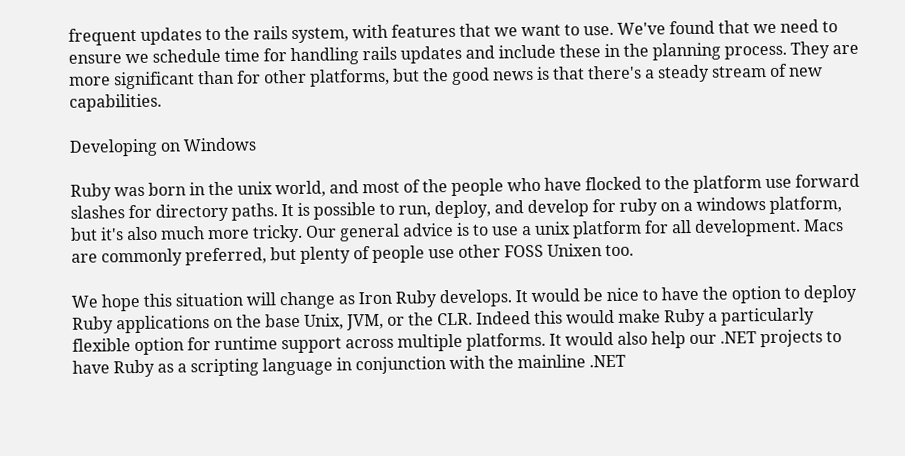frequent updates to the rails system, with features that we want to use. We've found that we need to ensure we schedule time for handling rails updates and include these in the planning process. They are more significant than for other platforms, but the good news is that there's a steady stream of new capabilities.

Developing on Windows

Ruby was born in the unix world, and most of the people who have flocked to the platform use forward slashes for directory paths. It is possible to run, deploy, and develop for ruby on a windows platform, but it's also much more tricky. Our general advice is to use a unix platform for all development. Macs are commonly preferred, but plenty of people use other FOSS Unixen too.

We hope this situation will change as Iron Ruby develops. It would be nice to have the option to deploy Ruby applications on the base Unix, JVM, or the CLR. Indeed this would make Ruby a particularly flexible option for runtime support across multiple platforms. It would also help our .NET projects to have Ruby as a scripting language in conjunction with the mainline .NET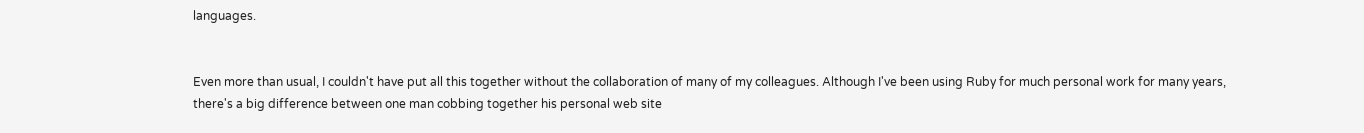languages.


Even more than usual, I couldn't have put all this together without the collaboration of many of my colleagues. Although I've been using Ruby for much personal work for many years, there's a big difference between one man cobbing together his personal web site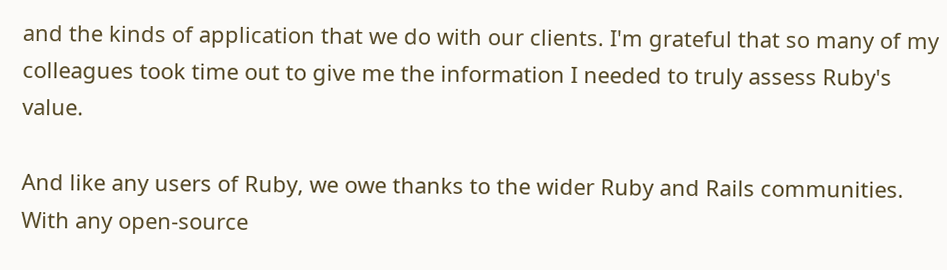and the kinds of application that we do with our clients. I'm grateful that so many of my colleagues took time out to give me the information I needed to truly assess Ruby's value.

And like any users of Ruby, we owe thanks to the wider Ruby and Rails communities. With any open-source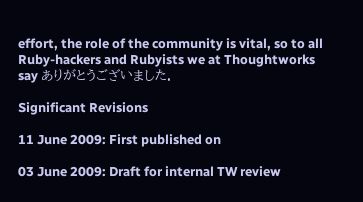effort, the role of the community is vital, so to all Ruby-hackers and Rubyists we at Thoughtworks say ありがとうございました.

Significant Revisions

11 June 2009: First published on

03 June 2009: Draft for internal TW review